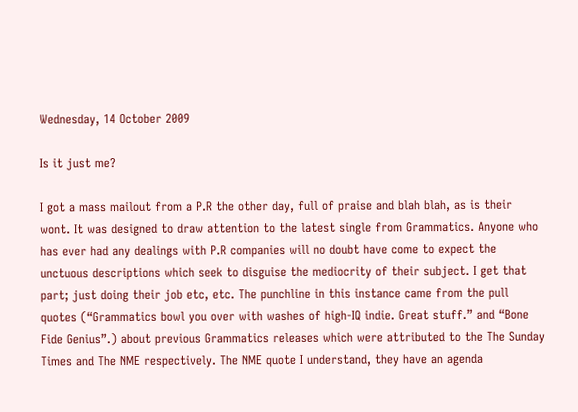Wednesday, 14 October 2009

Is it just me?

I got a mass mailout from a P.R the other day, full of praise and blah blah, as is their wont. It was designed to draw attention to the latest single from Grammatics. Anyone who has ever had any dealings with P.R companies will no doubt have come to expect the unctuous descriptions which seek to disguise the mediocrity of their subject. I get that part; just doing their job etc, etc. The punchline in this instance came from the pull quotes (“Grammatics bowl you over with washes of high-IQ indie. Great stuff.” and “Bone Fide Genius”.) about previous Grammatics releases which were attributed to the The Sunday Times and The NME respectively. The NME quote I understand, they have an agenda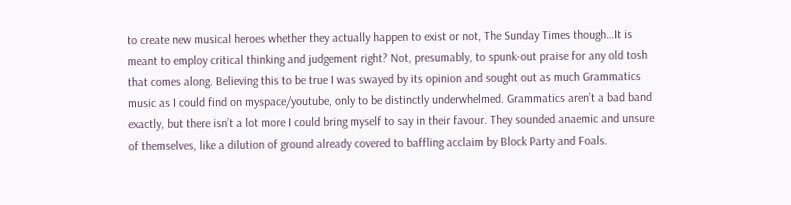to create new musical heroes whether they actually happen to exist or not, The Sunday Times though…It is meant to employ critical thinking and judgement right? Not, presumably, to spunk-out praise for any old tosh that comes along. Believing this to be true I was swayed by its opinion and sought out as much Grammatics music as I could find on myspace/youtube, only to be distinctly underwhelmed. Grammatics aren’t a bad band exactly, but there isn’t a lot more I could bring myself to say in their favour. They sounded anaemic and unsure of themselves, like a dilution of ground already covered to baffling acclaim by Block Party and Foals.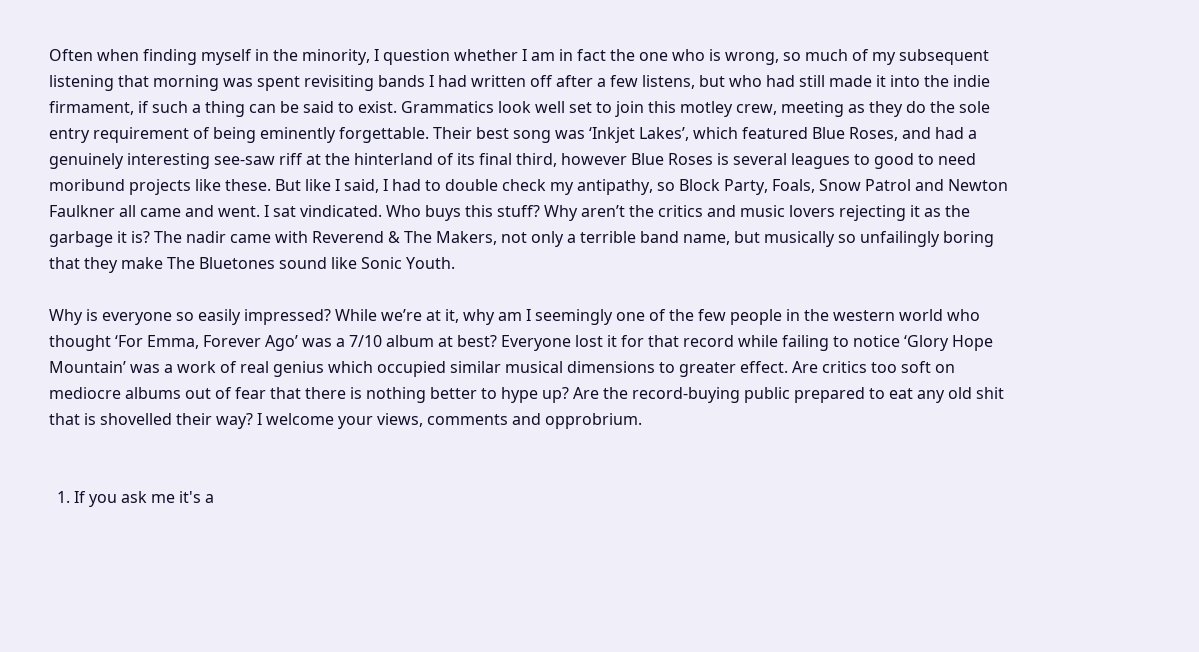Often when finding myself in the minority, I question whether I am in fact the one who is wrong, so much of my subsequent listening that morning was spent revisiting bands I had written off after a few listens, but who had still made it into the indie firmament, if such a thing can be said to exist. Grammatics look well set to join this motley crew, meeting as they do the sole entry requirement of being eminently forgettable. Their best song was ‘Inkjet Lakes’, which featured Blue Roses, and had a genuinely interesting see-saw riff at the hinterland of its final third, however Blue Roses is several leagues to good to need moribund projects like these. But like I said, I had to double check my antipathy, so Block Party, Foals, Snow Patrol and Newton Faulkner all came and went. I sat vindicated. Who buys this stuff? Why aren’t the critics and music lovers rejecting it as the garbage it is? The nadir came with Reverend & The Makers, not only a terrible band name, but musically so unfailingly boring that they make The Bluetones sound like Sonic Youth.

Why is everyone so easily impressed? While we’re at it, why am I seemingly one of the few people in the western world who thought ‘For Emma, Forever Ago’ was a 7/10 album at best? Everyone lost it for that record while failing to notice ‘Glory Hope Mountain’ was a work of real genius which occupied similar musical dimensions to greater effect. Are critics too soft on mediocre albums out of fear that there is nothing better to hype up? Are the record-buying public prepared to eat any old shit that is shovelled their way? I welcome your views, comments and opprobrium.


  1. If you ask me it's a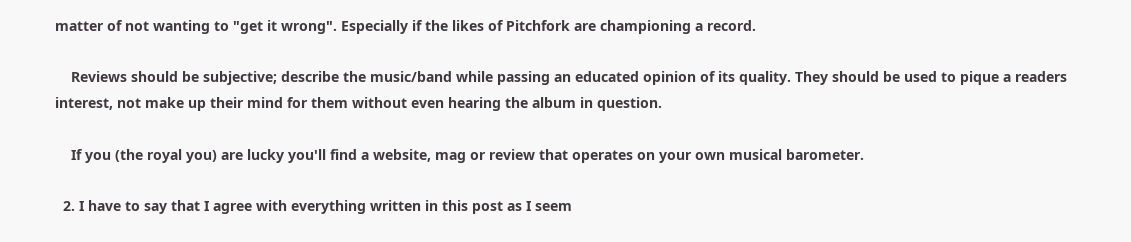matter of not wanting to "get it wrong". Especially if the likes of Pitchfork are championing a record.

    Reviews should be subjective; describe the music/band while passing an educated opinion of its quality. They should be used to pique a readers interest, not make up their mind for them without even hearing the album in question.

    If you (the royal you) are lucky you'll find a website, mag or review that operates on your own musical barometer.

  2. I have to say that I agree with everything written in this post as I seem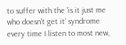to suffer with the 'is it just me who doesn't get it' syndrome every time I listen to most new,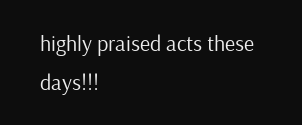highly praised acts these days!!!